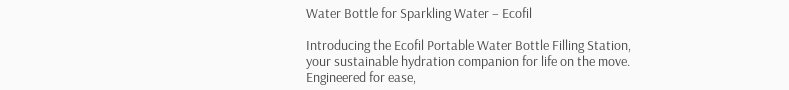Water Bottle for Sparkling Water – Ecofil

Introducing the Ecofil Portable Water Bottle Filling Station, your sustainable hydration companion for life on the move. Engineered for ease,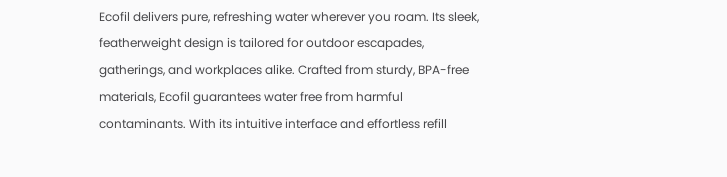Ecofil delivers pure, refreshing water wherever you roam. Its sleek, featherweight design is tailored for outdoor escapades, gatherings, and workplaces alike. Crafted from sturdy, BPA-free materials, Ecofil guarantees water free from harmful contaminants. With its intuitive interface and effortless refill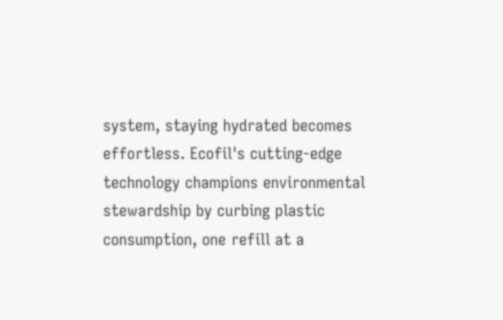system, staying hydrated becomes effortless. Ecofil's cutting-edge technology champions environmental stewardship by curbing plastic consumption, one refill at a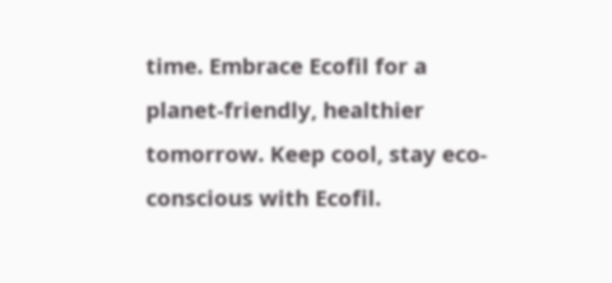time. Embrace Ecofil for a planet-friendly, healthier tomorrow. Keep cool, stay eco-conscious with Ecofil.